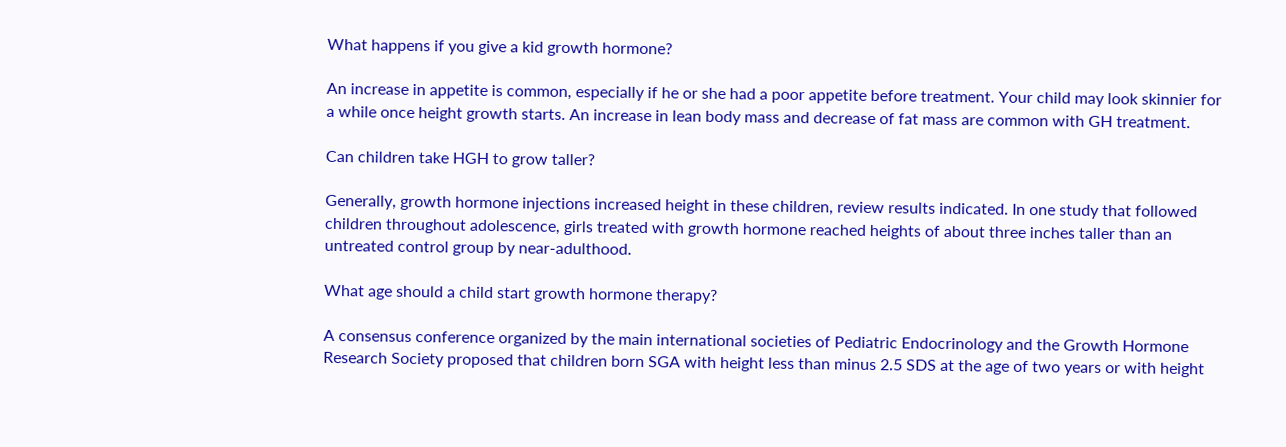What happens if you give a kid growth hormone?

An increase in appetite is common, especially if he or she had a poor appetite before treatment. Your child may look skinnier for a while once height growth starts. An increase in lean body mass and decrease of fat mass are common with GH treatment.

Can children take HGH to grow taller?

Generally, growth hormone injections increased height in these children, review results indicated. In one study that followed children throughout adolescence, girls treated with growth hormone reached heights of about three inches taller than an untreated control group by near-adulthood.

What age should a child start growth hormone therapy?

A consensus conference organized by the main international societies of Pediatric Endocrinology and the Growth Hormone Research Society proposed that children born SGA with height less than minus 2.5 SDS at the age of two years or with height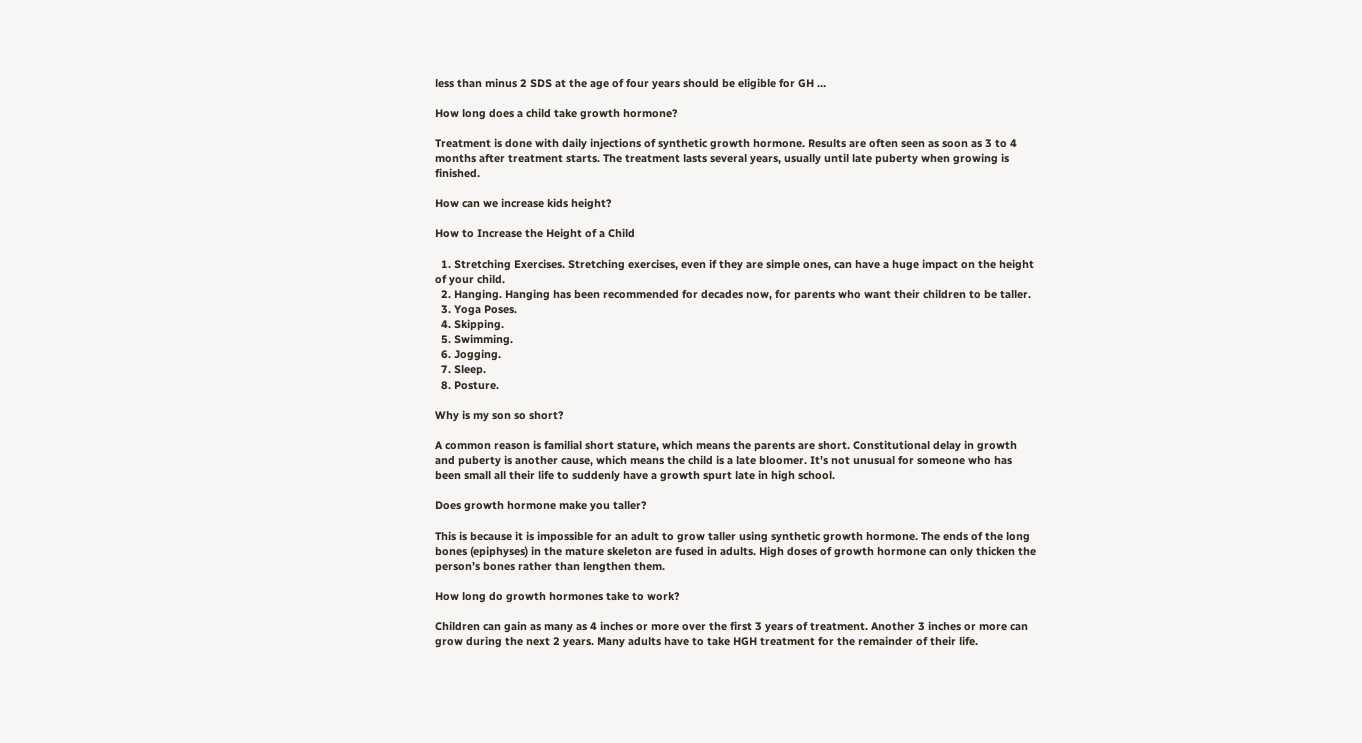less than minus 2 SDS at the age of four years should be eligible for GH …

How long does a child take growth hormone?

Treatment is done with daily injections of synthetic growth hormone. Results are often seen as soon as 3 to 4 months after treatment starts. The treatment lasts several years, usually until late puberty when growing is finished.

How can we increase kids height?

How to Increase the Height of a Child

  1. Stretching Exercises. Stretching exercises, even if they are simple ones, can have a huge impact on the height of your child.
  2. Hanging. Hanging has been recommended for decades now, for parents who want their children to be taller.
  3. Yoga Poses.
  4. Skipping.
  5. Swimming.
  6. Jogging.
  7. Sleep.
  8. Posture.

Why is my son so short?

A common reason is familial short stature, which means the parents are short. Constitutional delay in growth and puberty is another cause, which means the child is a late bloomer. It’s not unusual for someone who has been small all their life to suddenly have a growth spurt late in high school.

Does growth hormone make you taller?

This is because it is impossible for an adult to grow taller using synthetic growth hormone. The ends of the long bones (epiphyses) in the mature skeleton are fused in adults. High doses of growth hormone can only thicken the person’s bones rather than lengthen them.

How long do growth hormones take to work?

Children can gain as many as 4 inches or more over the first 3 years of treatment. Another 3 inches or more can grow during the next 2 years. Many adults have to take HGH treatment for the remainder of their life.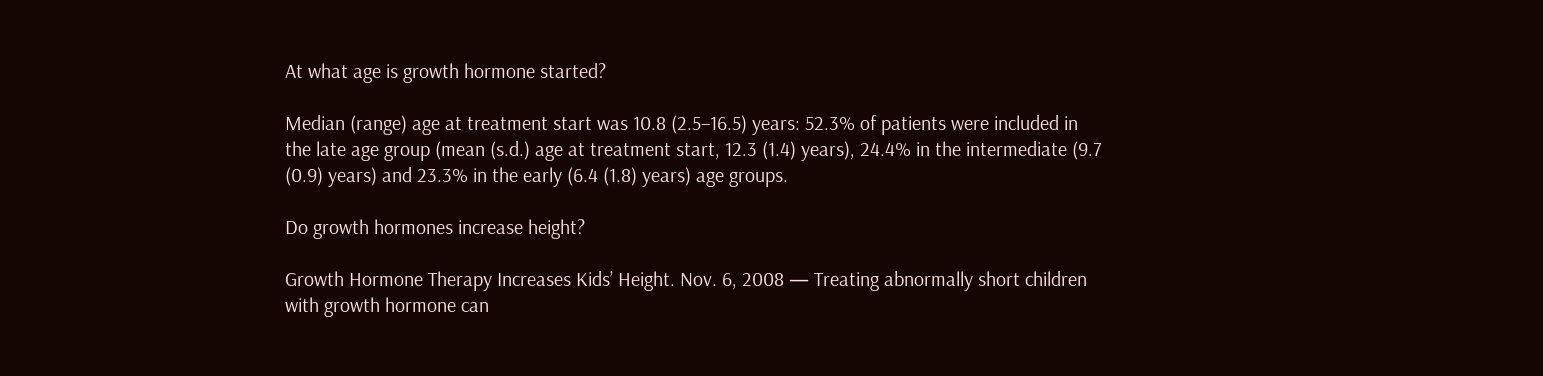At what age is growth hormone started?

Median (range) age at treatment start was 10.8 (2.5–16.5) years: 52.3% of patients were included in the late age group (mean (s.d.) age at treatment start, 12.3 (1.4) years), 24.4% in the intermediate (9.7 (0.9) years) and 23.3% in the early (6.4 (1.8) years) age groups.

Do growth hormones increase height?

Growth Hormone Therapy Increases Kids’ Height. Nov. 6, 2008 — Treating abnormally short children with growth hormone can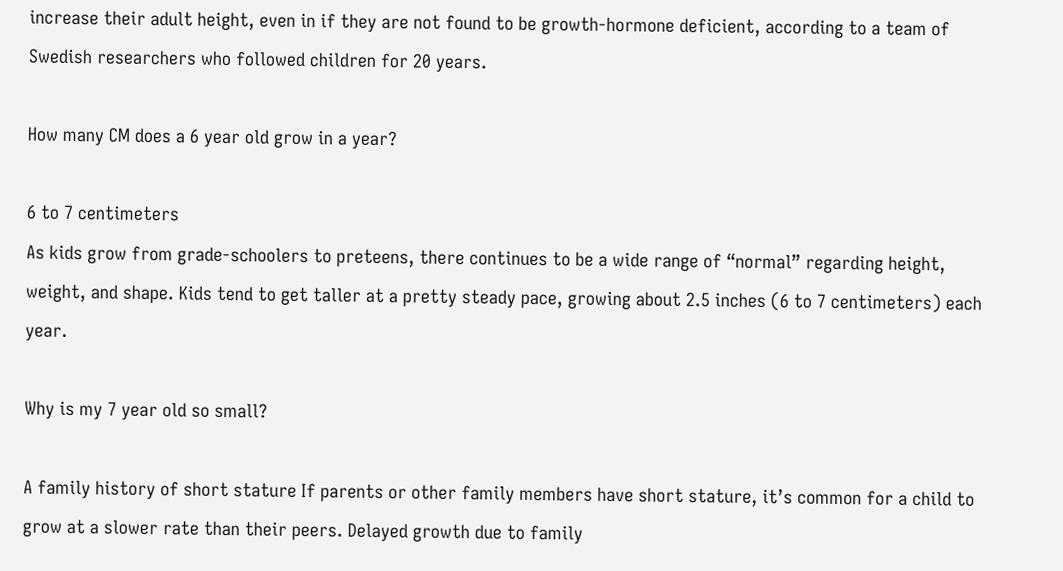increase their adult height, even in if they are not found to be growth-hormone deficient, according to a team of Swedish researchers who followed children for 20 years.

How many CM does a 6 year old grow in a year?

6 to 7 centimeters
As kids grow from grade-schoolers to preteens, there continues to be a wide range of “normal” regarding height, weight, and shape. Kids tend to get taller at a pretty steady pace, growing about 2.5 inches (6 to 7 centimeters) each year.

Why is my 7 year old so small?

A family history of short stature If parents or other family members have short stature, it’s common for a child to grow at a slower rate than their peers. Delayed growth due to family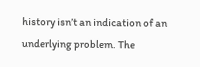history isn’t an indication of an underlying problem. The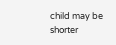child may be shorter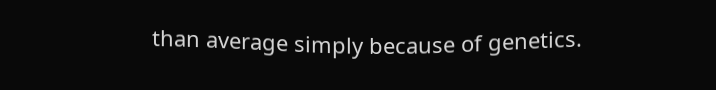than average simply because of genetics.